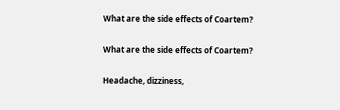What are the side effects of Coartem?

What are the side effects of Coartem?

Headache, dizziness,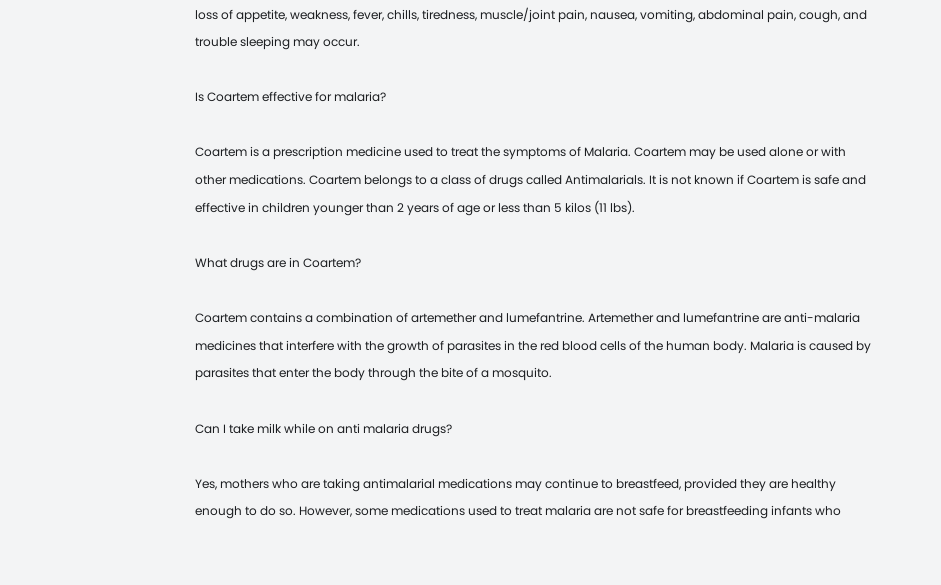loss of appetite, weakness, fever, chills, tiredness, muscle/joint pain, nausea, vomiting, abdominal pain, cough, and trouble sleeping may occur.

Is Coartem effective for malaria?

Coartem is a prescription medicine used to treat the symptoms of Malaria. Coartem may be used alone or with other medications. Coartem belongs to a class of drugs called Antimalarials. It is not known if Coartem is safe and effective in children younger than 2 years of age or less than 5 kilos (11 lbs).

What drugs are in Coartem?

Coartem contains a combination of artemether and lumefantrine. Artemether and lumefantrine are anti-malaria medicines that interfere with the growth of parasites in the red blood cells of the human body. Malaria is caused by parasites that enter the body through the bite of a mosquito.

Can I take milk while on anti malaria drugs?

Yes, mothers who are taking antimalarial medications may continue to breastfeed, provided they are healthy enough to do so. However, some medications used to treat malaria are not safe for breastfeeding infants who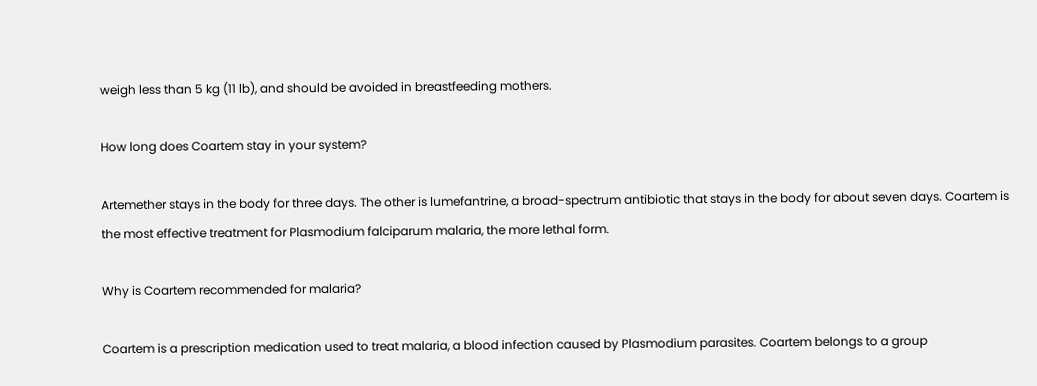weigh less than 5 kg (11 lb), and should be avoided in breastfeeding mothers.

How long does Coartem stay in your system?

Artemether stays in the body for three days. The other is lumefantrine, a broad-spectrum antibiotic that stays in the body for about seven days. Coartem is the most effective treatment for Plasmodium falciparum malaria, the more lethal form.

Why is Coartem recommended for malaria?

Coartem is a prescription medication used to treat malaria, a blood infection caused by Plasmodium parasites. Coartem belongs to a group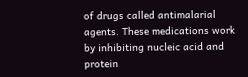of drugs called antimalarial agents. These medications work by inhibiting nucleic acid and protein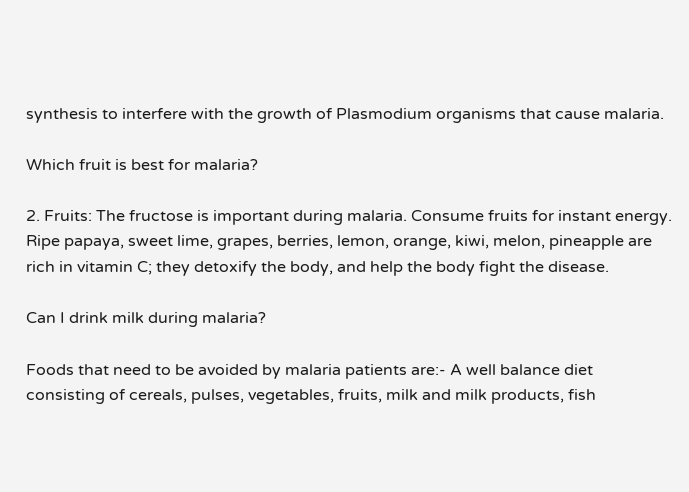synthesis to interfere with the growth of Plasmodium organisms that cause malaria.

Which fruit is best for malaria?

2. Fruits: The fructose is important during malaria. Consume fruits for instant energy. Ripe papaya, sweet lime, grapes, berries, lemon, orange, kiwi, melon, pineapple are rich in vitamin C; they detoxify the body, and help the body fight the disease.

Can I drink milk during malaria?

Foods that need to be avoided by malaria patients are:- A well balance diet consisting of cereals, pulses, vegetables, fruits, milk and milk products, fish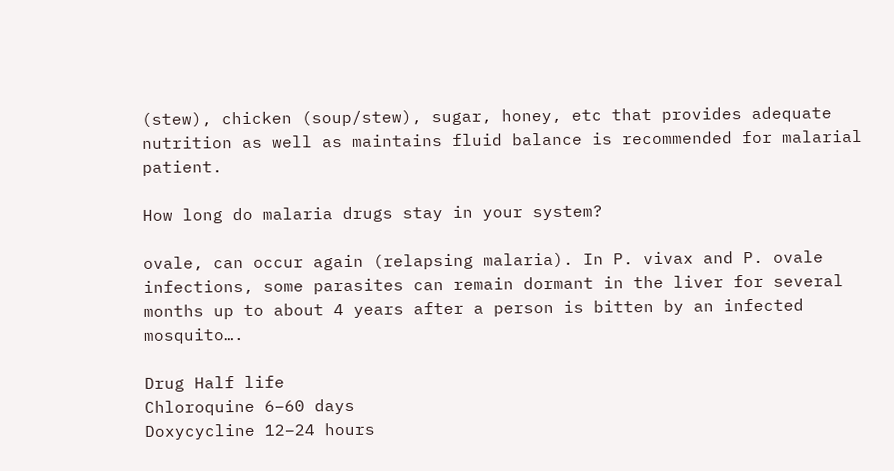(stew), chicken (soup/stew), sugar, honey, etc that provides adequate nutrition as well as maintains fluid balance is recommended for malarial patient.

How long do malaria drugs stay in your system?

ovale, can occur again (relapsing malaria). In P. vivax and P. ovale infections, some parasites can remain dormant in the liver for several months up to about 4 years after a person is bitten by an infected mosquito….

Drug Half life
Chloroquine 6–60 days
Doxycycline 12–24 hours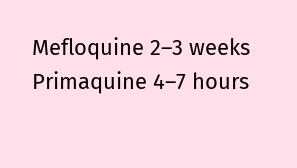Mefloquine 2–3 weeks
Primaquine 4–7 hours